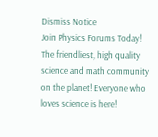Dismiss Notice
Join Physics Forums Today!
The friendliest, high quality science and math community on the planet! Everyone who loves science is here!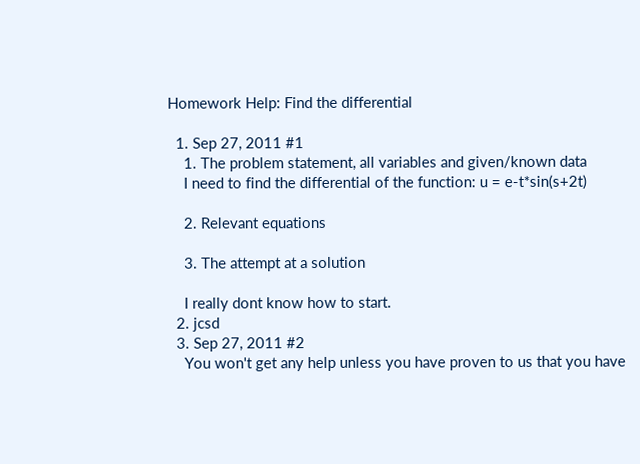Homework Help: Find the differential

  1. Sep 27, 2011 #1
    1. The problem statement, all variables and given/known data
    I need to find the differential of the function: u = e-t*sin(s+2t)

    2. Relevant equations

    3. The attempt at a solution

    I really dont know how to start.
  2. jcsd
  3. Sep 27, 2011 #2
    You won't get any help unless you have proven to us that you have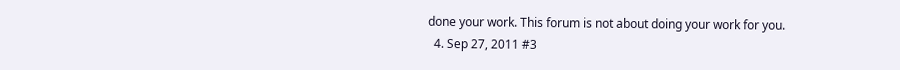done your work. This forum is not about doing your work for you.
  4. Sep 27, 2011 #3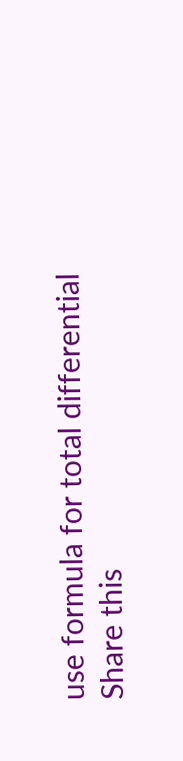use formula for total differential
Share this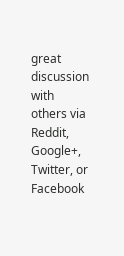great discussion with others via Reddit, Google+, Twitter, or Facebook